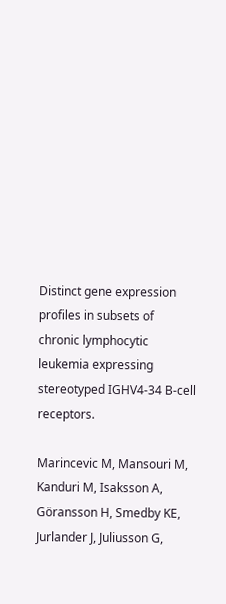Distinct gene expression profiles in subsets of chronic lymphocytic leukemia expressing stereotyped IGHV4-34 B-cell receptors.

Marincevic M, Mansouri M, Kanduri M, Isaksson A, Göransson H, Smedby KE, Jurlander J, Juliusson G,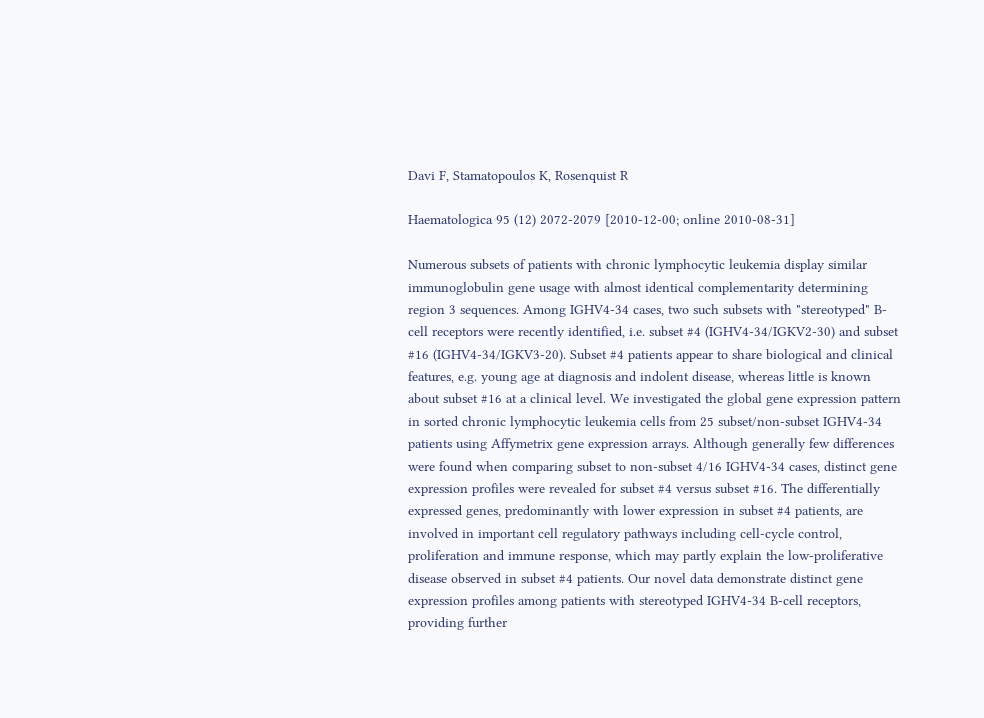Davi F, Stamatopoulos K, Rosenquist R

Haematologica 95 (12) 2072-2079 [2010-12-00; online 2010-08-31]

Numerous subsets of patients with chronic lymphocytic leukemia display similar immunoglobulin gene usage with almost identical complementarity determining region 3 sequences. Among IGHV4-34 cases, two such subsets with "stereotyped" B-cell receptors were recently identified, i.e. subset #4 (IGHV4-34/IGKV2-30) and subset #16 (IGHV4-34/IGKV3-20). Subset #4 patients appear to share biological and clinical features, e.g. young age at diagnosis and indolent disease, whereas little is known about subset #16 at a clinical level. We investigated the global gene expression pattern in sorted chronic lymphocytic leukemia cells from 25 subset/non-subset IGHV4-34 patients using Affymetrix gene expression arrays. Although generally few differences were found when comparing subset to non-subset 4/16 IGHV4-34 cases, distinct gene expression profiles were revealed for subset #4 versus subset #16. The differentially expressed genes, predominantly with lower expression in subset #4 patients, are involved in important cell regulatory pathways including cell-cycle control, proliferation and immune response, which may partly explain the low-proliferative disease observed in subset #4 patients. Our novel data demonstrate distinct gene expression profiles among patients with stereotyped IGHV4-34 B-cell receptors, providing further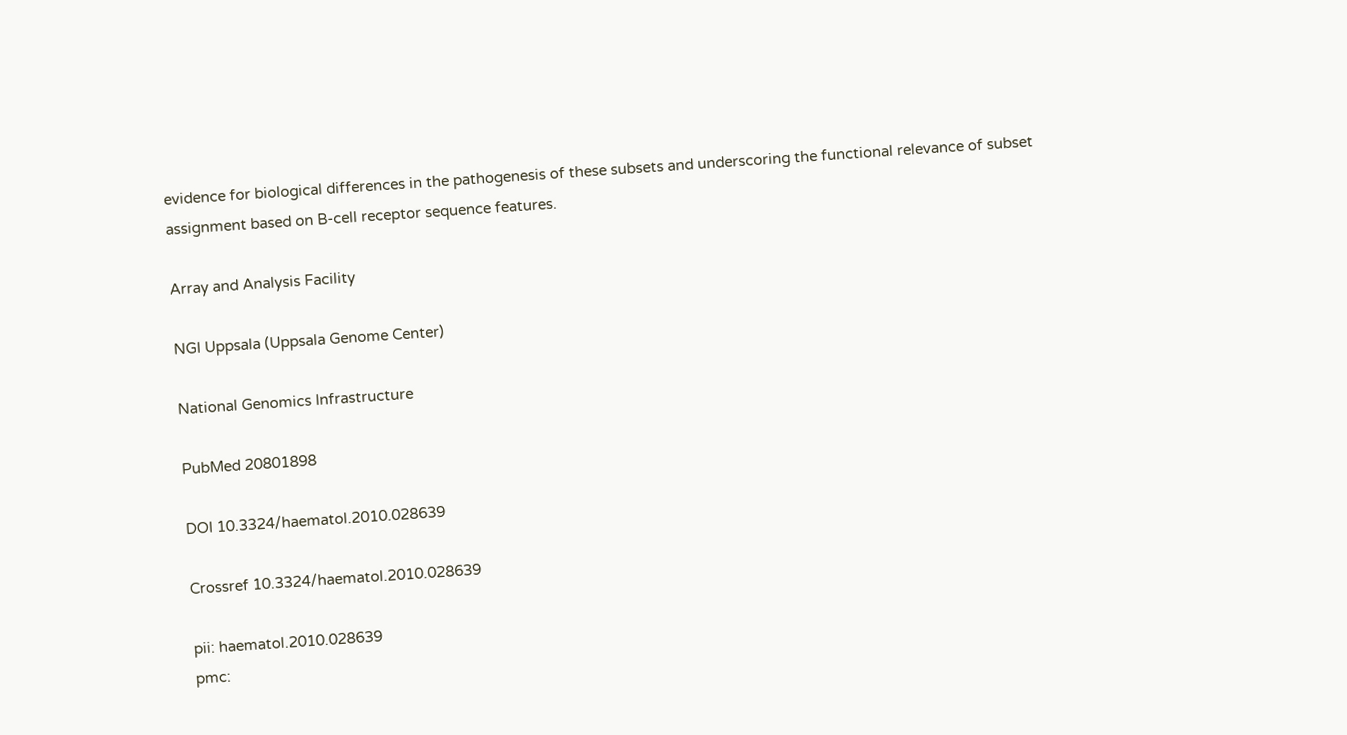evidence for biological differences in the pathogenesis of these subsets and underscoring the functional relevance of subset assignment based on B-cell receptor sequence features.

Array and Analysis Facility

NGI Uppsala (Uppsala Genome Center)

National Genomics Infrastructure

PubMed 20801898

DOI 10.3324/haematol.2010.028639

Crossref 10.3324/haematol.2010.028639

pii: haematol.2010.028639
pmc: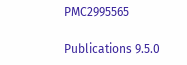PMC2995565

Publications 9.5.0